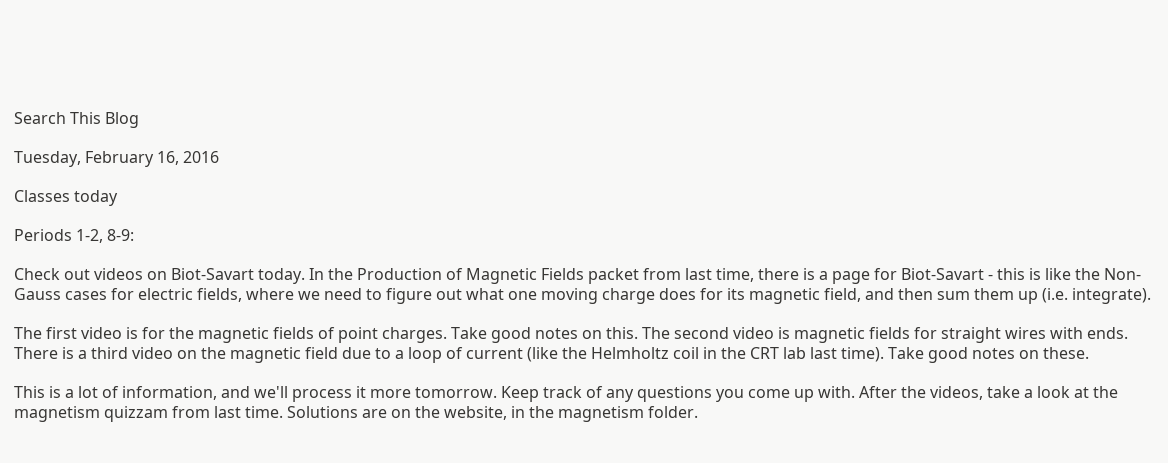Search This Blog

Tuesday, February 16, 2016

Classes today

Periods 1-2, 8-9:

Check out videos on Biot-Savart today. In the Production of Magnetic Fields packet from last time, there is a page for Biot-Savart - this is like the Non-Gauss cases for electric fields, where we need to figure out what one moving charge does for its magnetic field, and then sum them up (i.e. integrate).

The first video is for the magnetic fields of point charges. Take good notes on this. The second video is magnetic fields for straight wires with ends.  There is a third video on the magnetic field due to a loop of current (like the Helmholtz coil in the CRT lab last time). Take good notes on these.

This is a lot of information, and we'll process it more tomorrow. Keep track of any questions you come up with. After the videos, take a look at the magnetism quizzam from last time. Solutions are on the website, in the magnetism folder.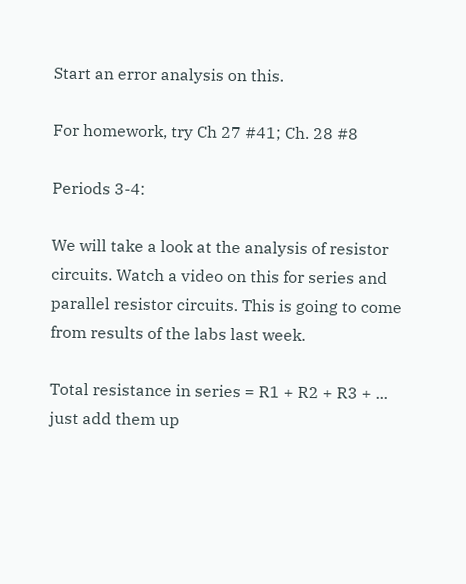Start an error analysis on this.

For homework, try Ch 27 #41; Ch. 28 #8

Periods 3-4:

We will take a look at the analysis of resistor circuits. Watch a video on this for series and parallel resistor circuits. This is going to come from results of the labs last week.

Total resistance in series = R1 + R2 + R3 + ...       just add them up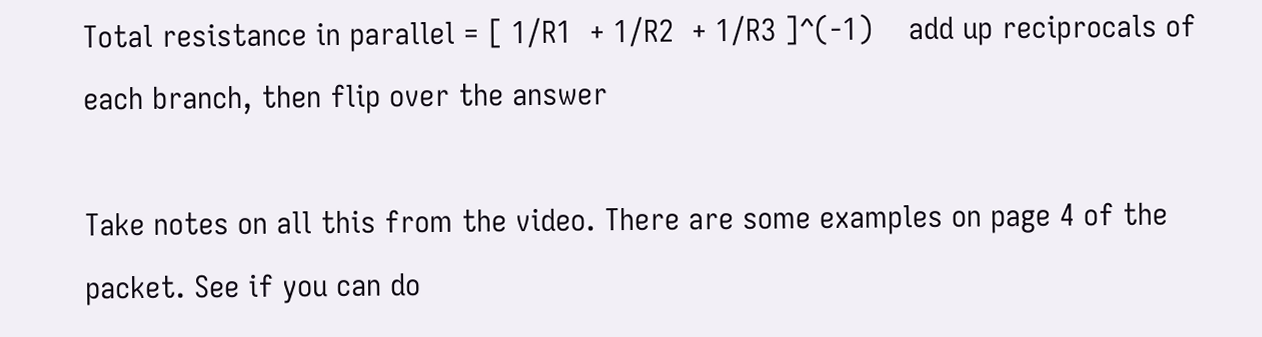Total resistance in parallel = [ 1/R1  + 1/R2  + 1/R3 ]^(-1)    add up reciprocals of each branch, then flip over the answer

Take notes on all this from the video. There are some examples on page 4 of the packet. See if you can do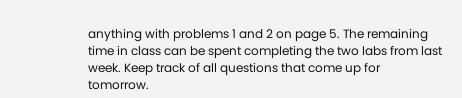anything with problems 1 and 2 on page 5. The remaining time in class can be spent completing the two labs from last week. Keep track of all questions that come up for tomorrow.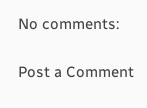No comments:

Post a Comment